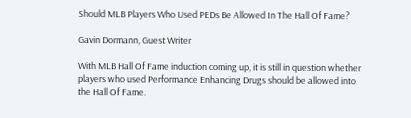Should MLB Players Who Used PEDs Be Allowed In The Hall Of Fame?

Gavin Dormann, Guest Writer

With MLB Hall Of Fame induction coming up, it is still in question whether players who used Performance Enhancing Drugs should be allowed into the Hall Of Fame.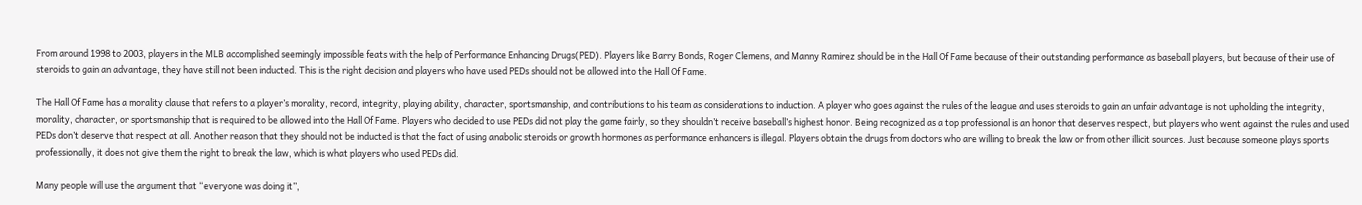From around 1998 to 2003, players in the MLB accomplished seemingly impossible feats with the help of Performance Enhancing Drugs(PED). Players like Barry Bonds, Roger Clemens, and Manny Ramirez should be in the Hall Of Fame because of their outstanding performance as baseball players, but because of their use of steroids to gain an advantage, they have still not been inducted. This is the right decision and players who have used PEDs should not be allowed into the Hall Of Fame.

The Hall Of Fame has a morality clause that refers to a player’s morality, record, integrity, playing ability, character, sportsmanship, and contributions to his team as considerations to induction. A player who goes against the rules of the league and uses steroids to gain an unfair advantage is not upholding the integrity, morality, character, or sportsmanship that is required to be allowed into the Hall Of Fame. Players who decided to use PEDs did not play the game fairly, so they shouldn’t receive baseball’s highest honor. Being recognized as a top professional is an honor that deserves respect, but players who went against the rules and used PEDs don’t deserve that respect at all. Another reason that they should not be inducted is that the fact of using anabolic steroids or growth hormones as performance enhancers is illegal. Players obtain the drugs from doctors who are willing to break the law or from other illicit sources. Just because someone plays sports professionally, it does not give them the right to break the law, which is what players who used PEDs did.

Many people will use the argument that “everyone was doing it”,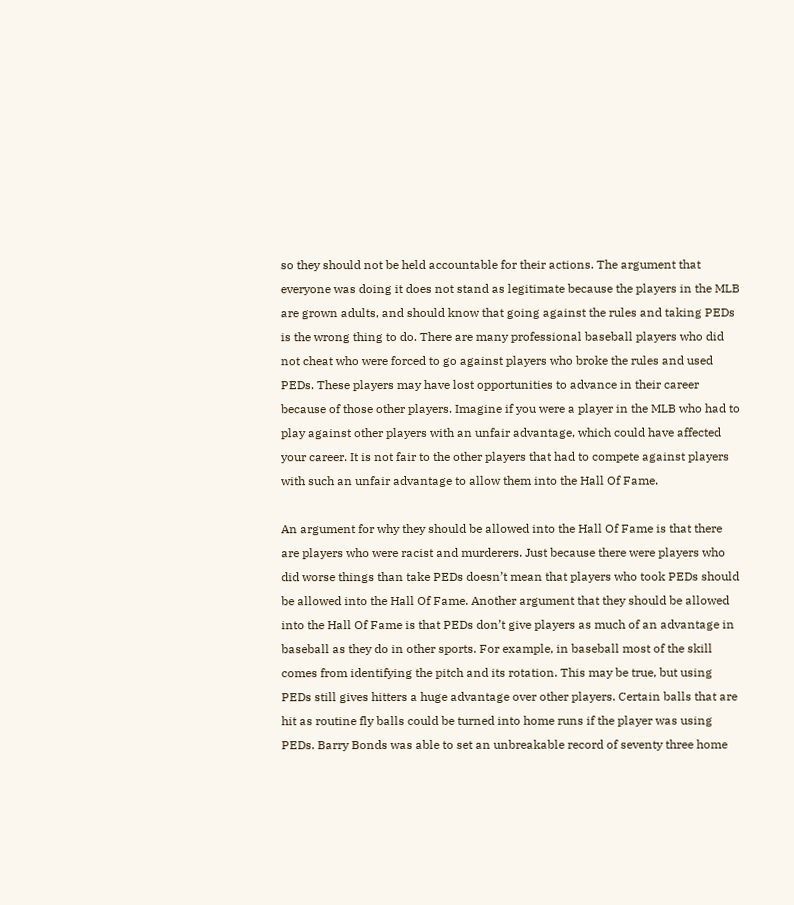so they should not be held accountable for their actions. The argument that everyone was doing it does not stand as legitimate because the players in the MLB are grown adults, and should know that going against the rules and taking PEDs is the wrong thing to do. There are many professional baseball players who did not cheat who were forced to go against players who broke the rules and used PEDs. These players may have lost opportunities to advance in their career because of those other players. Imagine if you were a player in the MLB who had to play against other players with an unfair advantage, which could have affected your career. It is not fair to the other players that had to compete against players with such an unfair advantage to allow them into the Hall Of Fame.

An argument for why they should be allowed into the Hall Of Fame is that there are players who were racist and murderers. Just because there were players who did worse things than take PEDs doesn’t mean that players who took PEDs should be allowed into the Hall Of Fame. Another argument that they should be allowed into the Hall Of Fame is that PEDs don’t give players as much of an advantage in baseball as they do in other sports. For example, in baseball most of the skill comes from identifying the pitch and its rotation. This may be true, but using PEDs still gives hitters a huge advantage over other players. Certain balls that are hit as routine fly balls could be turned into home runs if the player was using PEDs. Barry Bonds was able to set an unbreakable record of seventy three home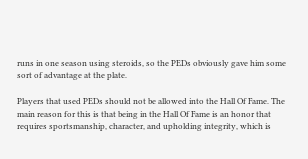runs in one season using steroids, so the PEDs obviously gave him some sort of advantage at the plate.

Players that used PEDs should not be allowed into the Hall Of Fame. The main reason for this is that being in the Hall Of Fame is an honor that requires sportsmanship, character, and upholding integrity, which is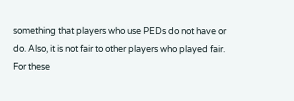something that players who use PEDs do not have or do. Also, it is not fair to other players who played fair. For these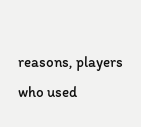reasons, players who used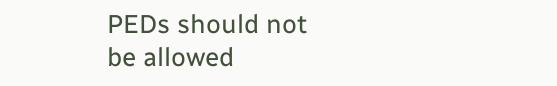PEDs should not be allowed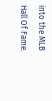into the MLB Hall Of Fame.